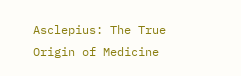Asclepius: The True Origin of Medicine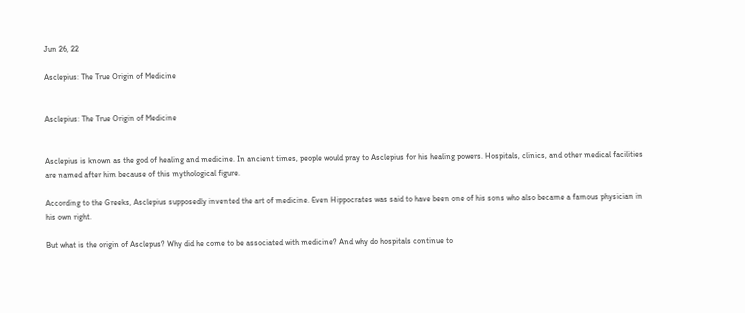Jun 26, 22

Asclepius: The True Origin of Medicine


Asclepius: The True Origin of Medicine


Asclepius is known as the god of healing and medicine. In ancient times, people would pray to Asclepius for his healing powers. Hospitals, clinics, and other medical facilities are named after him because of this mythological figure.

According to the Greeks, Asclepius supposedly invented the art of medicine. Even Hippocrates was said to have been one of his sons who also became a famous physician in his own right.

But what is the origin of Asclepus? Why did he come to be associated with medicine? And why do hospitals continue to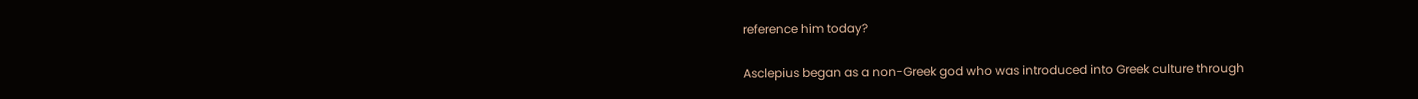reference him today?

Asclepius began as a non-Greek god who was introduced into Greek culture through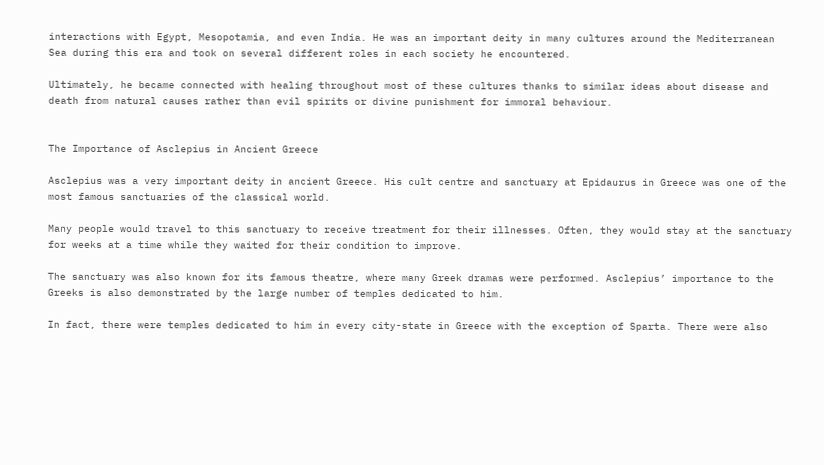interactions with Egypt, Mesopotamia, and even India. He was an important deity in many cultures around the Mediterranean Sea during this era and took on several different roles in each society he encountered.

Ultimately, he became connected with healing throughout most of these cultures thanks to similar ideas about disease and death from natural causes rather than evil spirits or divine punishment for immoral behaviour.


The Importance of Asclepius in Ancient Greece

Asclepius was a very important deity in ancient Greece. His cult centre and sanctuary at Epidaurus in Greece was one of the most famous sanctuaries of the classical world.

Many people would travel to this sanctuary to receive treatment for their illnesses. Often, they would stay at the sanctuary for weeks at a time while they waited for their condition to improve.

The sanctuary was also known for its famous theatre, where many Greek dramas were performed. Asclepius’ importance to the Greeks is also demonstrated by the large number of temples dedicated to him.

In fact, there were temples dedicated to him in every city-state in Greece with the exception of Sparta. There were also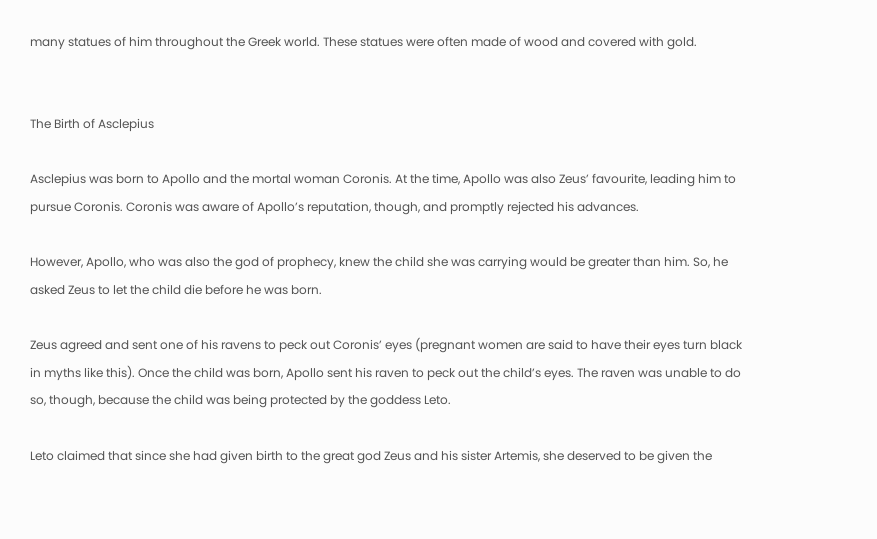many statues of him throughout the Greek world. These statues were often made of wood and covered with gold.


The Birth of Asclepius

Asclepius was born to Apollo and the mortal woman Coronis. At the time, Apollo was also Zeus’ favourite, leading him to pursue Coronis. Coronis was aware of Apollo’s reputation, though, and promptly rejected his advances.

However, Apollo, who was also the god of prophecy, knew the child she was carrying would be greater than him. So, he asked Zeus to let the child die before he was born.

Zeus agreed and sent one of his ravens to peck out Coronis’ eyes (pregnant women are said to have their eyes turn black in myths like this). Once the child was born, Apollo sent his raven to peck out the child’s eyes. The raven was unable to do so, though, because the child was being protected by the goddess Leto.

Leto claimed that since she had given birth to the great god Zeus and his sister Artemis, she deserved to be given the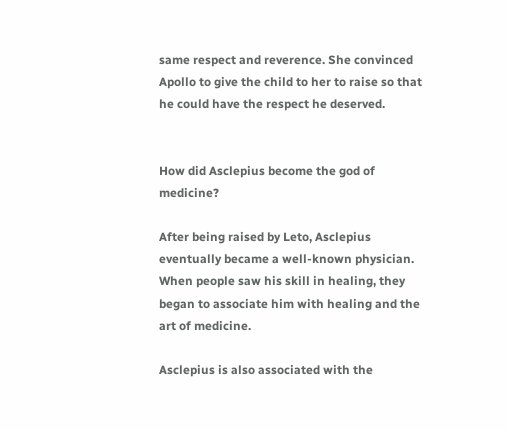same respect and reverence. She convinced Apollo to give the child to her to raise so that he could have the respect he deserved.


How did Asclepius become the god of medicine?

After being raised by Leto, Asclepius eventually became a well-known physician. When people saw his skill in healing, they began to associate him with healing and the art of medicine.

Asclepius is also associated with the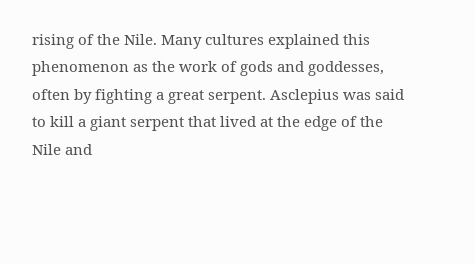rising of the Nile. Many cultures explained this phenomenon as the work of gods and goddesses, often by fighting a great serpent. Asclepius was said to kill a giant serpent that lived at the edge of the Nile and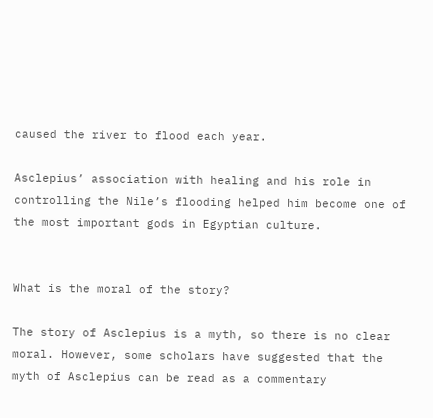caused the river to flood each year.

Asclepius’ association with healing and his role in controlling the Nile’s flooding helped him become one of the most important gods in Egyptian culture.


What is the moral of the story?

The story of Asclepius is a myth, so there is no clear moral. However, some scholars have suggested that the myth of Asclepius can be read as a commentary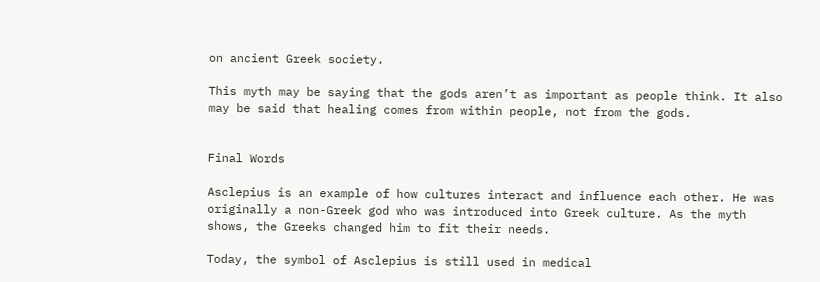on ancient Greek society.

This myth may be saying that the gods aren’t as important as people think. It also may be said that healing comes from within people, not from the gods.


Final Words

Asclepius is an example of how cultures interact and influence each other. He was originally a non-Greek god who was introduced into Greek culture. As the myth shows, the Greeks changed him to fit their needs.

Today, the symbol of Asclepius is still used in medical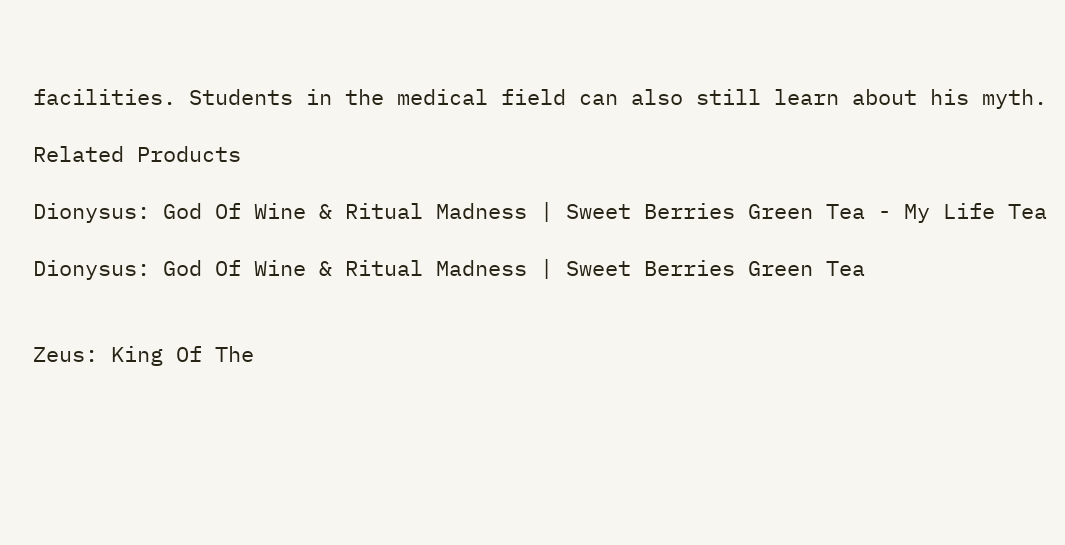facilities. Students in the medical field can also still learn about his myth.

Related Products

Dionysus: God Of Wine & Ritual Madness | Sweet Berries Green Tea - My Life Tea

Dionysus: God Of Wine & Ritual Madness | Sweet Berries Green Tea


Zeus: King Of The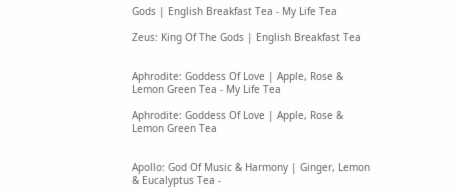Gods | English Breakfast Tea - My Life Tea

Zeus: King Of The Gods | English Breakfast Tea


Aphrodite: Goddess Of Love | Apple, Rose & Lemon Green Tea - My Life Tea

Aphrodite: Goddess Of Love | Apple, Rose & Lemon Green Tea


Apollo: God Of Music & Harmony | Ginger, Lemon & Eucalyptus Tea -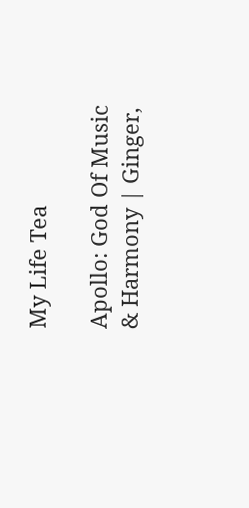My Life Tea

Apollo: God Of Music & Harmony | Ginger,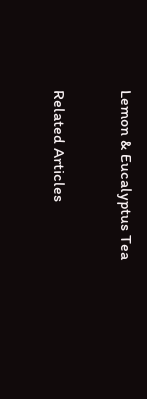Lemon & Eucalyptus Tea


Related Articles